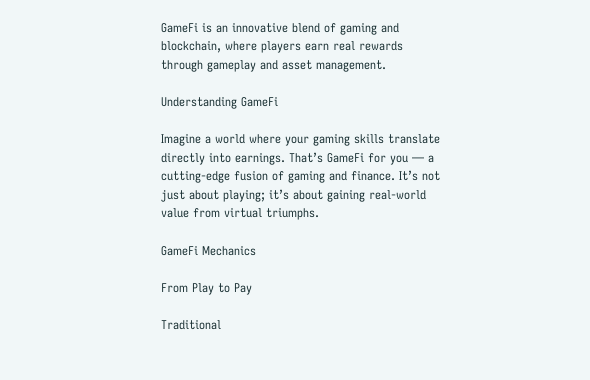GameFi is an innovative blend of gaming and blockchain, where players earn real rewards through gameplay and asset management.

Understanding GameFi

Imagine a world where your gaming skills translate directly into earnings. That’s GameFi for you — a cutting-edge fusion of gaming and finance. It’s not just about playing; it’s about gaining real-world value from virtual triumphs.

GameFi Mechanics

From Play to Pay

Traditional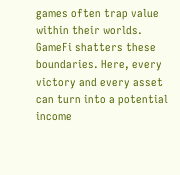games often trap value within their worlds. GameFi shatters these boundaries. Here, every victory and every asset can turn into a potential income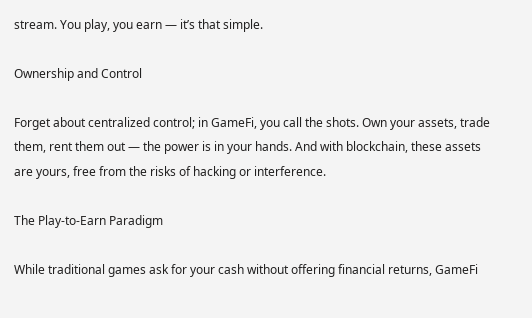stream. You play, you earn — it’s that simple.

Ownership and Control

Forget about centralized control; in GameFi, you call the shots. Own your assets, trade them, rent them out — the power is in your hands. And with blockchain, these assets are yours, free from the risks of hacking or interference.

The Play-to-Earn Paradigm

While traditional games ask for your cash without offering financial returns, GameFi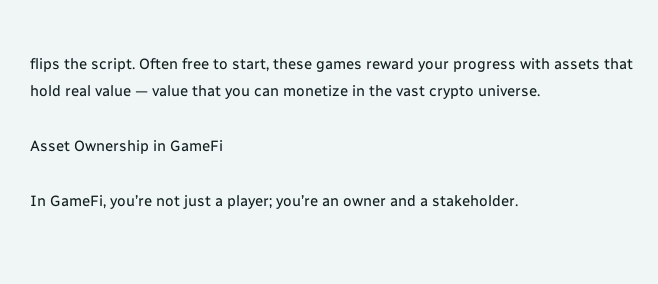flips the script. Often free to start, these games reward your progress with assets that hold real value — value that you can monetize in the vast crypto universe.

Asset Ownership in GameFi

In GameFi, you’re not just a player; you’re an owner and a stakeholder.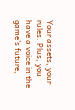Your assets, your rules. Plus, you have a voice in the game’s future,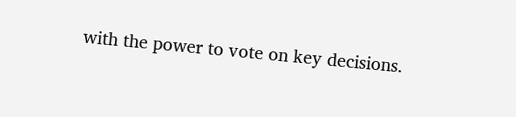with the power to vote on key decisions.